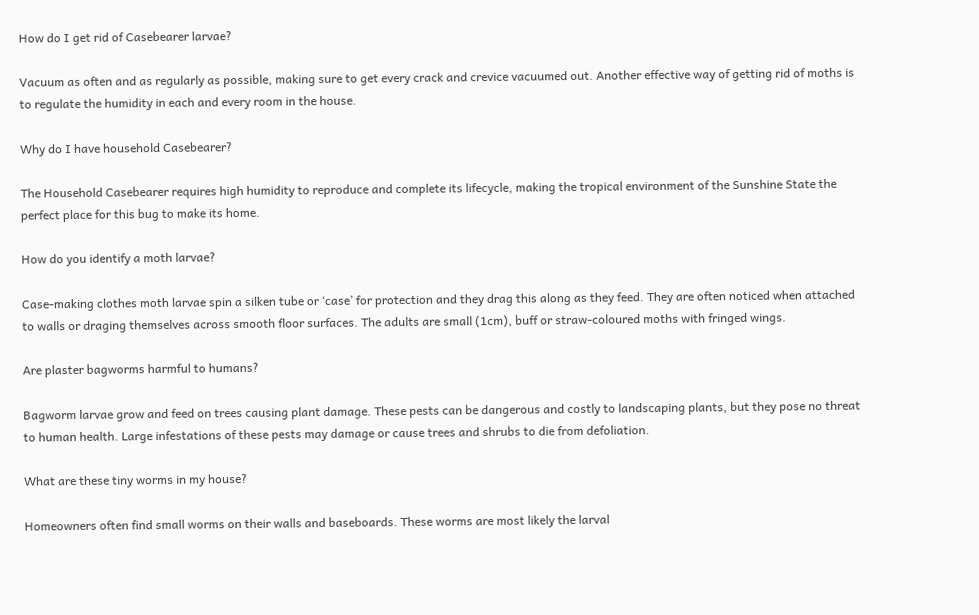How do I get rid of Casebearer larvae?

Vacuum as often and as regularly as possible, making sure to get every crack and crevice vacuumed out. Another effective way of getting rid of moths is to regulate the humidity in each and every room in the house.

Why do I have household Casebearer?

The Household Casebearer requires high humidity to reproduce and complete its lifecycle, making the tropical environment of the Sunshine State the perfect place for this bug to make its home.

How do you identify a moth larvae?

Case-making clothes moth larvae spin a silken tube or ‘case’ for protection and they drag this along as they feed. They are often noticed when attached to walls or draging themselves across smooth floor surfaces. The adults are small (1cm), buff or straw-coloured moths with fringed wings.

Are plaster bagworms harmful to humans?

Bagworm larvae grow and feed on trees causing plant damage. These pests can be dangerous and costly to landscaping plants, but they pose no threat to human health. Large infestations of these pests may damage or cause trees and shrubs to die from defoliation.

What are these tiny worms in my house?

Homeowners often find small worms on their walls and baseboards. These worms are most likely the larval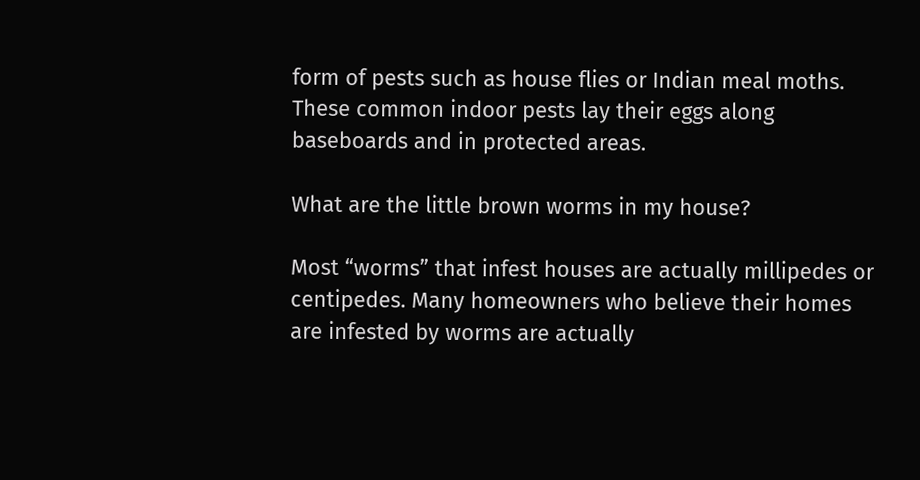form of pests such as house flies or Indian meal moths. These common indoor pests lay their eggs along baseboards and in protected areas.

What are the little brown worms in my house?

Most “worms” that infest houses are actually millipedes or centipedes. Many homeowners who believe their homes are infested by worms are actually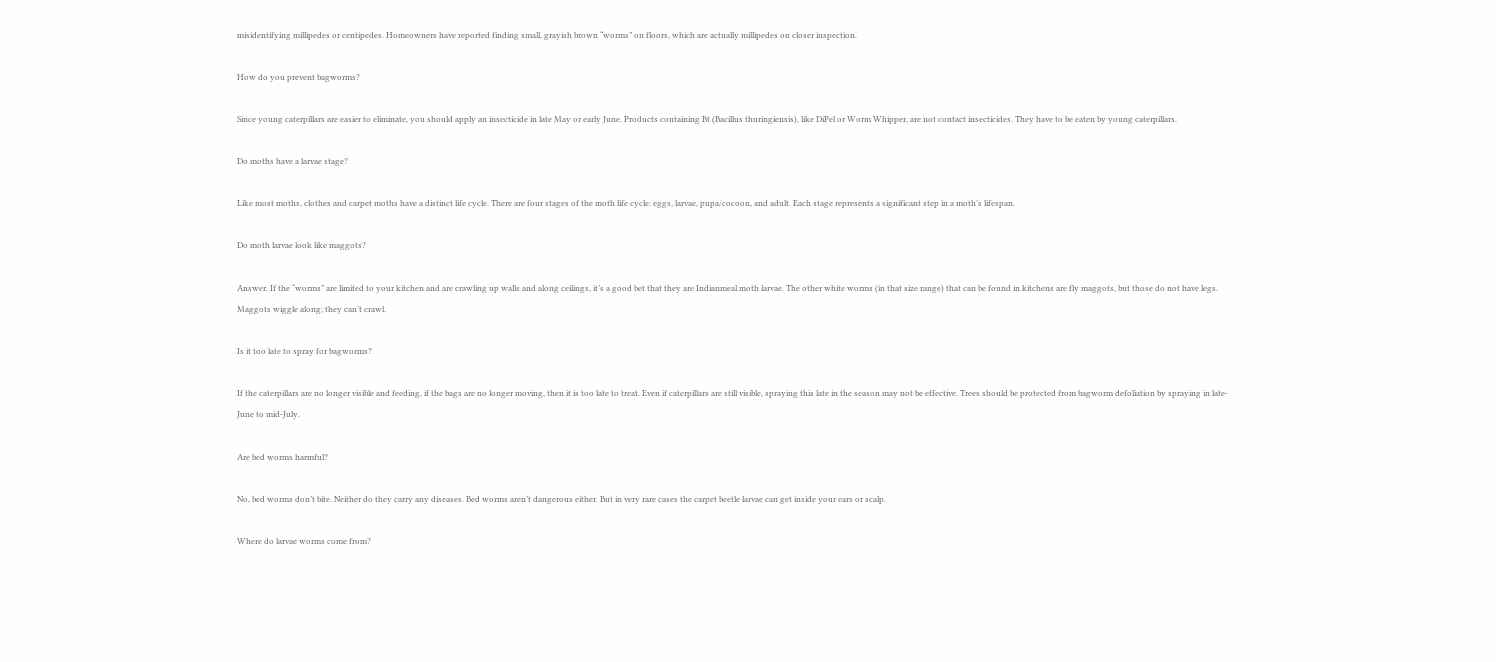misidentifying millipedes or centipedes. Homeowners have reported finding small, grayish brown “worms” on floors, which are actually millipedes on closer inspection.

How do you prevent bagworms?

Since young caterpillars are easier to eliminate, you should apply an insecticide in late May or early June. Products containing Bt (Bacillus thuringiensis), like DiPel or Worm Whipper, are not contact insecticides. They have to be eaten by young caterpillars.

Do moths have a larvae stage?

Like most moths, clothes and carpet moths have a distinct life cycle. There are four stages of the moth life cycle: eggs, larvae, pupa/cocoon, and adult. Each stage represents a significant step in a moth’s lifespan.

Do moth larvae look like maggots?

Answer. If the “worms” are limited to your kitchen and are crawling up walls and along ceilings, it’s a good bet that they are Indianmeal moth larvae. The other white worms (in that size range) that can be found in kitchens are fly maggots, but those do not have legs. Maggots wiggle along; they can’t crawl.

Is it too late to spray for bagworms?

If the caterpillars are no longer visible and feeding, if the bags are no longer moving, then it is too late to treat. Even if caterpillars are still visible, spraying this late in the season may not be effective. Trees should be protected from bagworm defoliation by spraying in late-June to mid-July.

Are bed worms harmful?

No, bed worms don’t bite. Neither do they carry any diseases. Bed worms aren’t dangerous either. But in very rare cases the carpet beetle larvae can get inside your ears or scalp.

Where do larvae worms come from?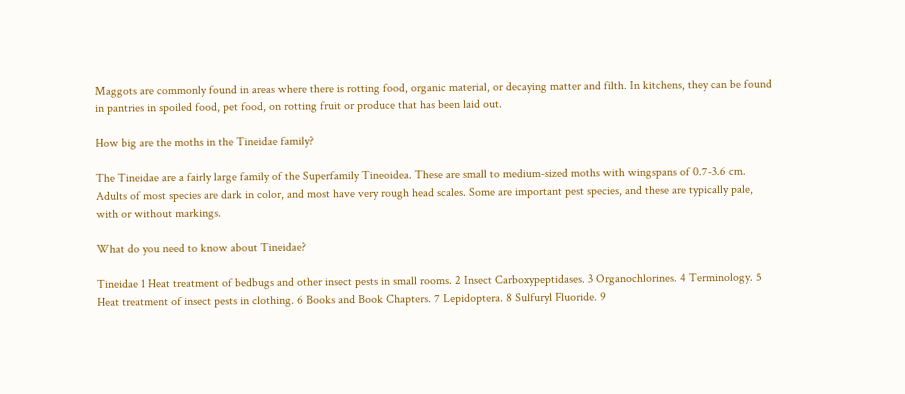Maggots are commonly found in areas where there is rotting food, organic material, or decaying matter and filth. In kitchens, they can be found in pantries in spoiled food, pet food, on rotting fruit or produce that has been laid out.

How big are the moths in the Tineidae family?

The Tineidae are a fairly large family of the Superfamily Tineoidea. These are small to medium-sized moths with wingspans of 0.7-3.6 cm. Adults of most species are dark in color, and most have very rough head scales. Some are important pest species, and these are typically pale, with or without markings.

What do you need to know about Tineidae?

Tineidae 1 Heat treatment of bedbugs and other insect pests in small rooms. 2 Insect Carboxypeptidases. 3 Organochlorines. 4 Terminology. 5 Heat treatment of insect pests in clothing. 6 Books and Book Chapters. 7 Lepidoptera. 8 Sulfuryl Fluoride. 9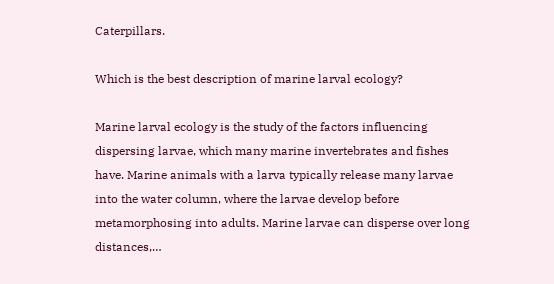Caterpillars.

Which is the best description of marine larval ecology?

Marine larval ecology is the study of the factors influencing dispersing larvae, which many marine invertebrates and fishes have. Marine animals with a larva typically release many larvae into the water column, where the larvae develop before metamorphosing into adults. Marine larvae can disperse over long distances,…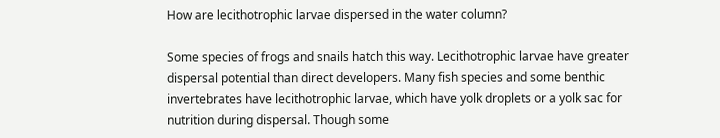How are lecithotrophic larvae dispersed in the water column?

Some species of frogs and snails hatch this way. Lecithotrophic larvae have greater dispersal potential than direct developers. Many fish species and some benthic invertebrates have lecithotrophic larvae, which have yolk droplets or a yolk sac for nutrition during dispersal. Though some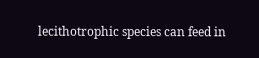lecithotrophic species can feed in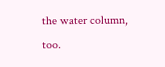the water column, too.